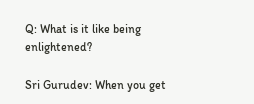Q: What is it like being enlightened?

Sri Gurudev: When you get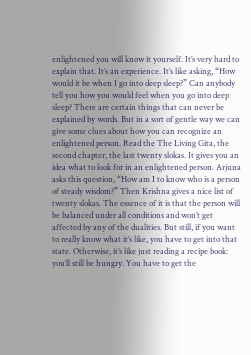enlightened you will know it yourself. It’s very hard to explain that. It’s an experience. It’s like asking, “How would it be when I go into deep sleep?” Can anybody tell you how you would feel when you go into deep sleep? There are certain things that can never be explained by words. But in a sort of gentle way we can give some clues about how you can recognize an enlightened person. Read the The Living Gita, the second chapter, the last twenty slokas. It gives you an idea what to look for in an enlightened person. Arjuna asks this question, “How am I to know who is a person of steady wisdom?” Then Krishna gives a nice list of twenty slokas. The essence of it is that the person will be balanced under all conditions and won’t get affected by any of the dualities. But still, if you want to really know what it’s like, you have to get into that state. Otherwise, it’s like just reading a recipe book: you’ll still be hungry. You have to get the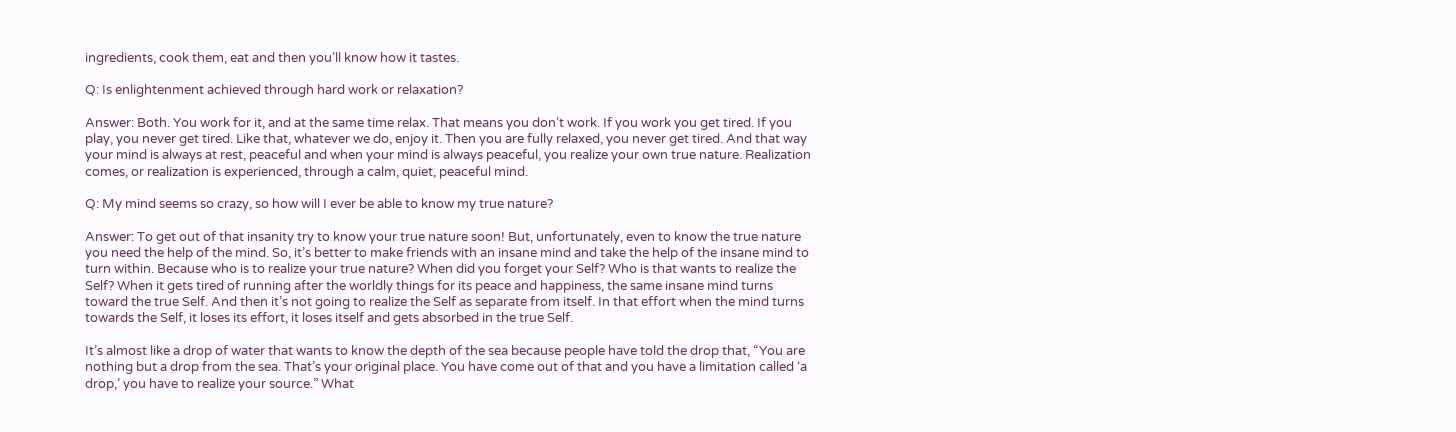ingredients, cook them, eat and then you’ll know how it tastes.

Q: Is enlightenment achieved through hard work or relaxation?

Answer: Both. You work for it, and at the same time relax. That means you don’t work. If you work you get tired. If you play, you never get tired. Like that, whatever we do, enjoy it. Then you are fully relaxed, you never get tired. And that way your mind is always at rest, peaceful and when your mind is always peaceful, you realize your own true nature. Realization comes, or realization is experienced, through a calm, quiet, peaceful mind.

Q: My mind seems so crazy, so how will I ever be able to know my true nature?

Answer: To get out of that insanity try to know your true nature soon! But, unfortunately, even to know the true nature you need the help of the mind. So, it’s better to make friends with an insane mind and take the help of the insane mind to turn within. Because who is to realize your true nature? When did you forget your Self? Who is that wants to realize the Self? When it gets tired of running after the worldly things for its peace and happiness, the same insane mind turns toward the true Self. And then it’s not going to realize the Self as separate from itself. In that effort when the mind turns towards the Self, it loses its effort, it loses itself and gets absorbed in the true Self.

It’s almost like a drop of water that wants to know the depth of the sea because people have told the drop that, “You are nothing but a drop from the sea. That’s your original place. You have come out of that and you have a limitation called ‘a drop,’ you have to realize your source.” What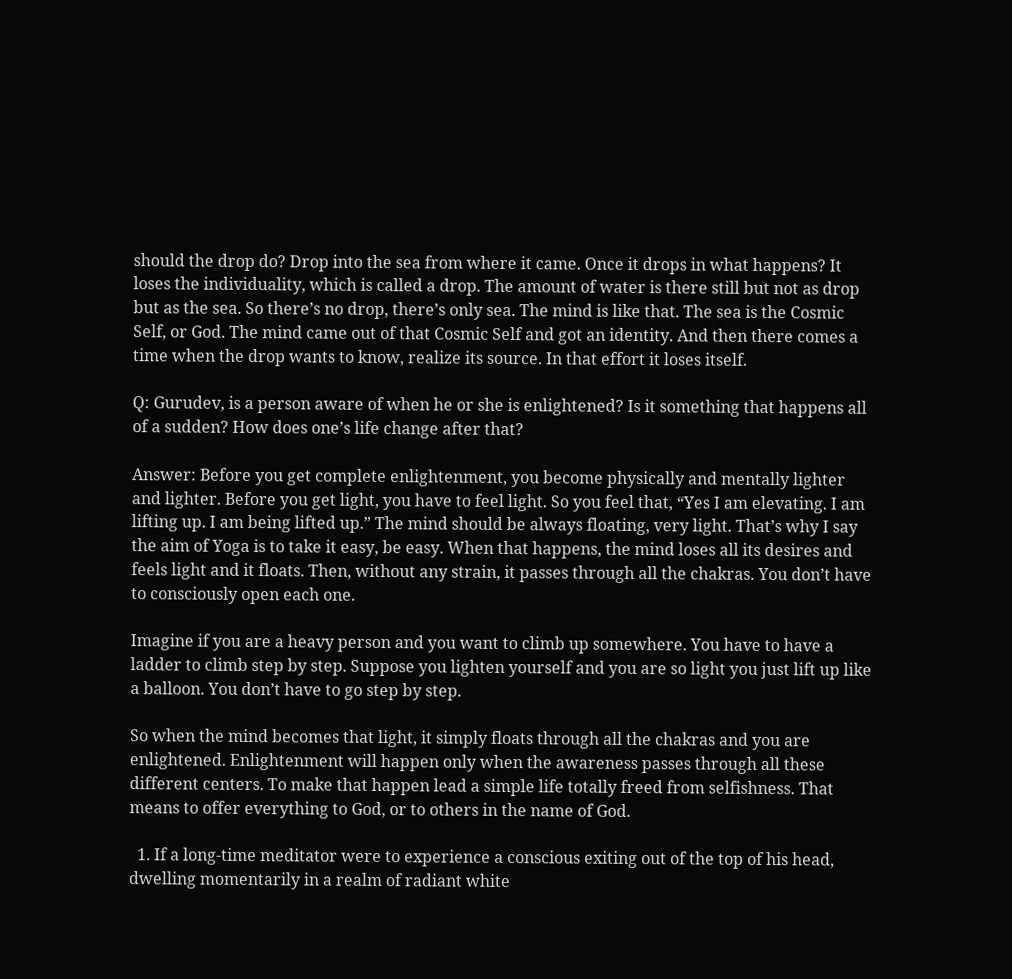should the drop do? Drop into the sea from where it came. Once it drops in what happens? It loses the individuality, which is called a drop. The amount of water is there still but not as drop but as the sea. So there’s no drop, there’s only sea. The mind is like that. The sea is the Cosmic Self, or God. The mind came out of that Cosmic Self and got an identity. And then there comes a time when the drop wants to know, realize its source. In that effort it loses itself.

Q: Gurudev, is a person aware of when he or she is enlightened? Is it something that happens all of a sudden? How does one’s life change after that?

Answer: Before you get complete enlightenment, you become physically and mentally lighter and lighter. Before you get light, you have to feel light. So you feel that, “Yes I am elevating. I am lifting up. I am being lifted up.” The mind should be always floating, very light. That’s why I say the aim of Yoga is to take it easy, be easy. When that happens, the mind loses all its desires and feels light and it floats. Then, without any strain, it passes through all the chakras. You don’t have to consciously open each one.

Imagine if you are a heavy person and you want to climb up somewhere. You have to have a ladder to climb step by step. Suppose you lighten yourself and you are so light you just lift up like a balloon. You don’t have to go step by step.

So when the mind becomes that light, it simply floats through all the chakras and you are enlightened. Enlightenment will happen only when the awareness passes through all these different centers. To make that happen lead a simple life totally freed from selfishness. That means to offer everything to God, or to others in the name of God.

  1. If a long-time meditator were to experience a conscious exiting out of the top of his head, dwelling momentarily in a realm of radiant white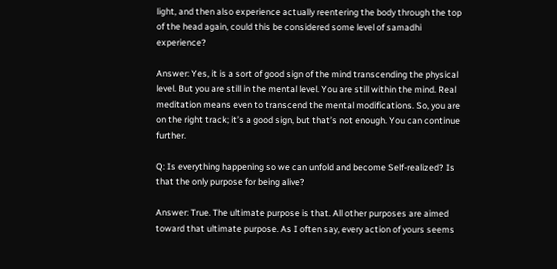light, and then also experience actually reentering the body through the top of the head again, could this be considered some level of samadhi experience?

Answer: Yes, it is a sort of good sign of the mind transcending the physical level. But you are still in the mental level. You are still within the mind. Real meditation means even to transcend the mental modifications. So, you are on the right track; it’s a good sign, but that’s not enough. You can continue further.

Q: Is everything happening so we can unfold and become Self-realized? Is that the only purpose for being alive?

Answer: True. The ultimate purpose is that. All other purposes are aimed toward that ultimate purpose. As I often say, every action of yours seems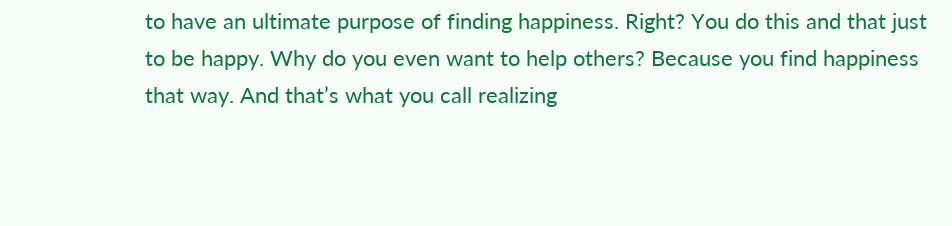to have an ultimate purpose of finding happiness. Right? You do this and that just to be happy. Why do you even want to help others? Because you find happiness that way. And that’s what you call realizing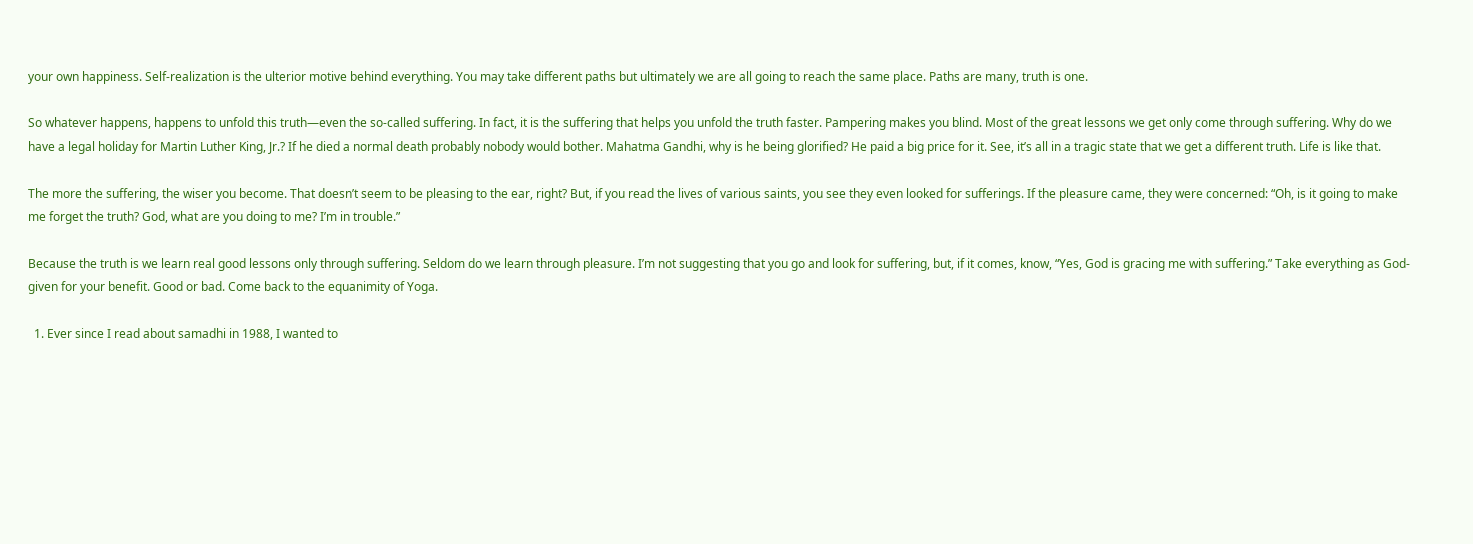your own happiness. Self-realization is the ulterior motive behind everything. You may take different paths but ultimately we are all going to reach the same place. Paths are many, truth is one.

So whatever happens, happens to unfold this truth—even the so-called suffering. In fact, it is the suffering that helps you unfold the truth faster. Pampering makes you blind. Most of the great lessons we get only come through suffering. Why do we have a legal holiday for Martin Luther King, Jr.? If he died a normal death probably nobody would bother. Mahatma Gandhi, why is he being glorified? He paid a big price for it. See, it’s all in a tragic state that we get a different truth. Life is like that.

The more the suffering, the wiser you become. That doesn’t seem to be pleasing to the ear, right? But, if you read the lives of various saints, you see they even looked for sufferings. If the pleasure came, they were concerned: “Oh, is it going to make me forget the truth? God, what are you doing to me? I’m in trouble.”

Because the truth is we learn real good lessons only through suffering. Seldom do we learn through pleasure. I’m not suggesting that you go and look for suffering, but, if it comes, know, “Yes, God is gracing me with suffering.” Take everything as God-given for your benefit. Good or bad. Come back to the equanimity of Yoga.

  1. Ever since I read about samadhi in 1988, I wanted to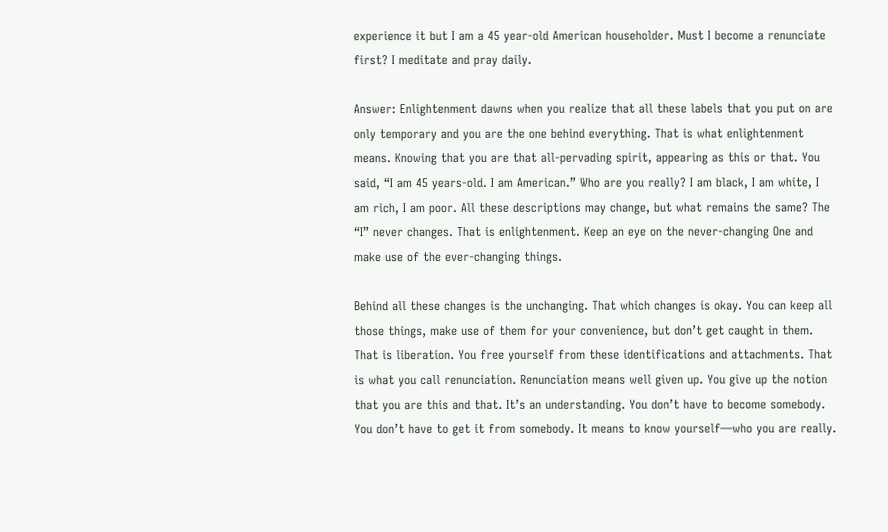experience it but I am a 45 year-old American householder. Must I become a renunciate first? I meditate and pray daily.

Answer: Enlightenment dawns when you realize that all these labels that you put on are only temporary and you are the one behind everything. That is what enlightenment means. Knowing that you are that all-pervading spirit, appearing as this or that. You said, “I am 45 years-old. I am American.” Who are you really? I am black, I am white, I am rich, I am poor. All these descriptions may change, but what remains the same? The “I” never changes. That is enlightenment. Keep an eye on the never-changing One and make use of the ever-changing things.

Behind all these changes is the unchanging. That which changes is okay. You can keep all those things, make use of them for your convenience, but don’t get caught in them. That is liberation. You free yourself from these identifications and attachments. That is what you call renunciation. Renunciation means well given up. You give up the notion that you are this and that. It’s an understanding. You don’t have to become somebody. You don’t have to get it from somebody. It means to know yourself—who you are really.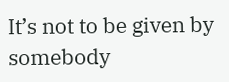It’s not to be given by somebody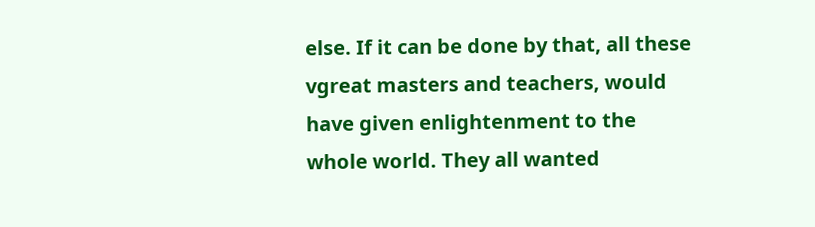else. If it can be done by that, all these vgreat masters and teachers, would have given enlightenment to the whole world. They all wanted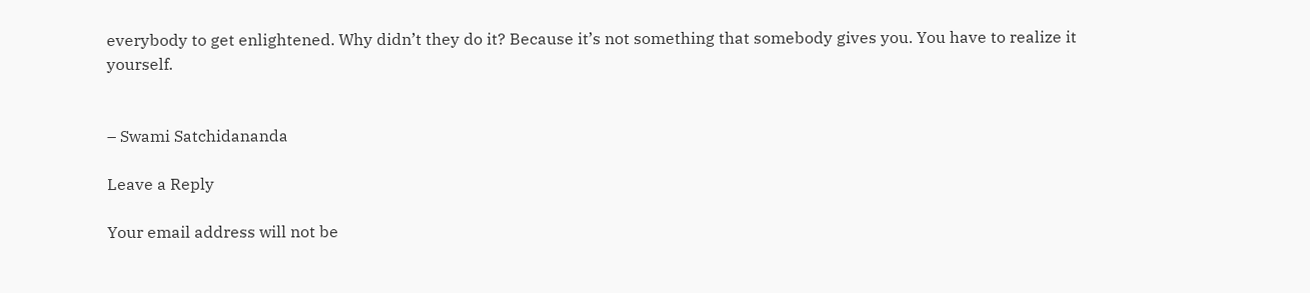everybody to get enlightened. Why didn’t they do it? Because it’s not something that somebody gives you. You have to realize it yourself.


– Swami Satchidananda

Leave a Reply

Your email address will not be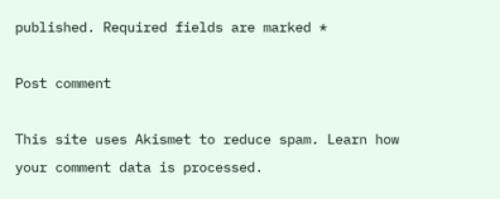published. Required fields are marked *

Post comment

This site uses Akismet to reduce spam. Learn how your comment data is processed.